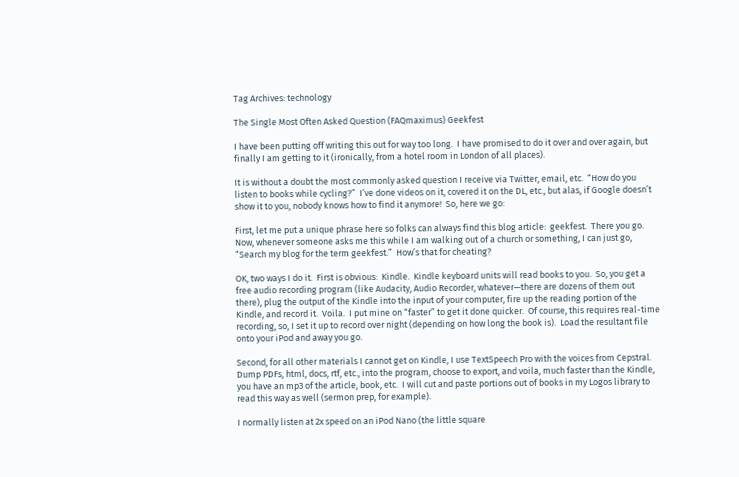Tag Archives: technology

The Single Most Often Asked Question (FAQmaximus) Geekfest

I have been putting off writing this out for way too long.  I have promised to do it over and over again, but finally I am getting to it (ironically, from a hotel room in London of all places).

It is without a doubt the most commonly asked question I receive via Twitter, email, etc.  “How do you listen to books while cycling?”  I’ve done videos on it, covered it on the DL, etc., but alas, if Google doesn’t show it to you, nobody knows how to find it anymore!  So, here we go:

First, let me put a unique phrase here so folks can always find this blog article:  geekfest.  There you go.  Now, whenever someone asks me this while I am walking out of a church or something, I can just go, “Search my blog for the term geekfest.”  How’s that for cheating?

OK, two ways I do it.  First is obvious:  Kindle.  Kindle keyboard units will read books to you.  So, you get a free audio recording program (like Audacity, Audio Recorder, whatever—there are dozens of them out there), plug the output of the Kindle into the input of your computer, fire up the reading portion of the Kindle, and record it.  Voila.  I put mine on “faster” to get it done quicker.  Of course, this requires real-time recording, so, I set it up to record over night (depending on how long the book is).  Load the resultant file onto your iPod and away you go.

Second, for all other materials I cannot get on Kindle, I use TextSpeech Pro with the voices from Cepstral.  Dump PDFs, html, docs, rtf, etc., into the program, choose to export, and voila, much faster than the Kindle, you have an mp3 of the article, book, etc.  I will cut and paste portions out of books in my Logos library to read this way as well (sermon prep, for example).

I normally listen at 2x speed on an iPod Nano (the little square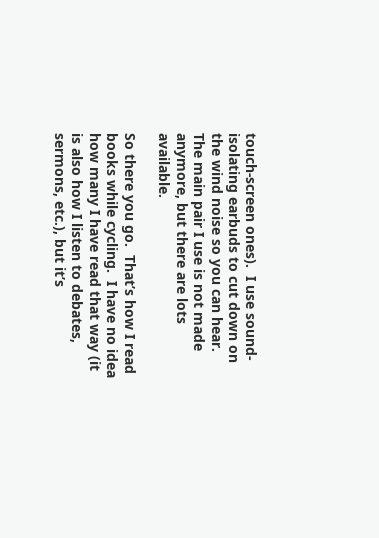touch-screen ones).  I use sound-isolating earbuds to cut down on the wind noise so you can hear.  The main pair I use is not made anymore, but there are lots available.

So there you go.  That’s how I read books while cycling.  I have no idea how many I have read that way (it is also how I listen to debates, sermons, etc.), but it’s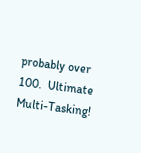probably over 100.  Ultimate Multi-Tasking!